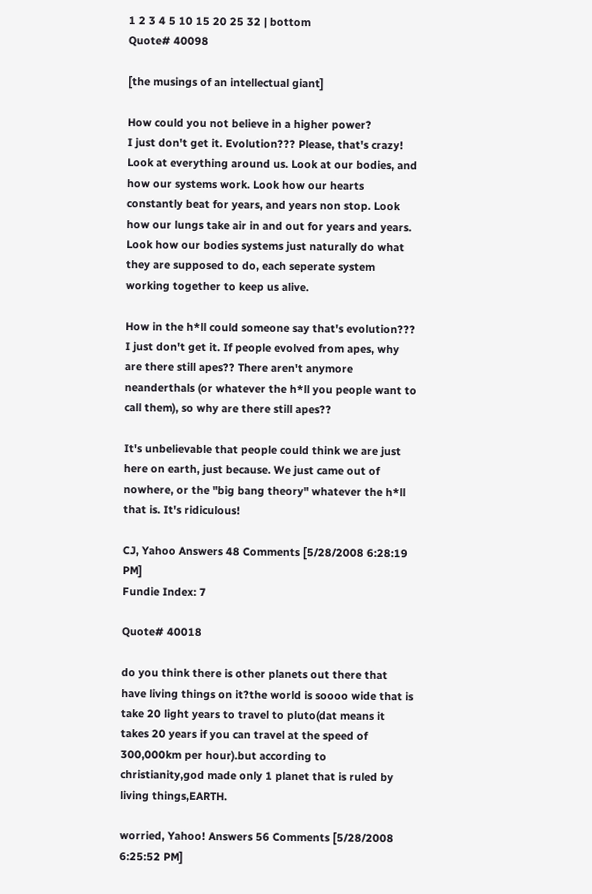1 2 3 4 5 10 15 20 25 32 | bottom
Quote# 40098

[the musings of an intellectual giant]

How could you not believe in a higher power?
I just don't get it. Evolution??? Please, that's crazy! Look at everything around us. Look at our bodies, and how our systems work. Look how our hearts constantly beat for years, and years non stop. Look how our lungs take air in and out for years and years. Look how our bodies systems just naturally do what they are supposed to do, each seperate system working together to keep us alive.

How in the h*ll could someone say that's evolution??? I just don't get it. If people evolved from apes, why are there still apes?? There aren't anymore neanderthals (or whatever the h*ll you people want to call them), so why are there still apes??

It's unbelievable that people could think we are just here on earth, just because. We just came out of nowhere, or the "big bang theory" whatever the h*ll that is. It's ridiculous!

CJ, Yahoo Answers 48 Comments [5/28/2008 6:28:19 PM]
Fundie Index: 7

Quote# 40018

do you think there is other planets out there that have living things on it?the world is soooo wide that is take 20 light years to travel to pluto(dat means it takes 20 years if you can travel at the speed of 300,000km per hour).but according to christianity,god made only 1 planet that is ruled by living things,EARTH.

worried, Yahoo! Answers 56 Comments [5/28/2008 6:25:52 PM]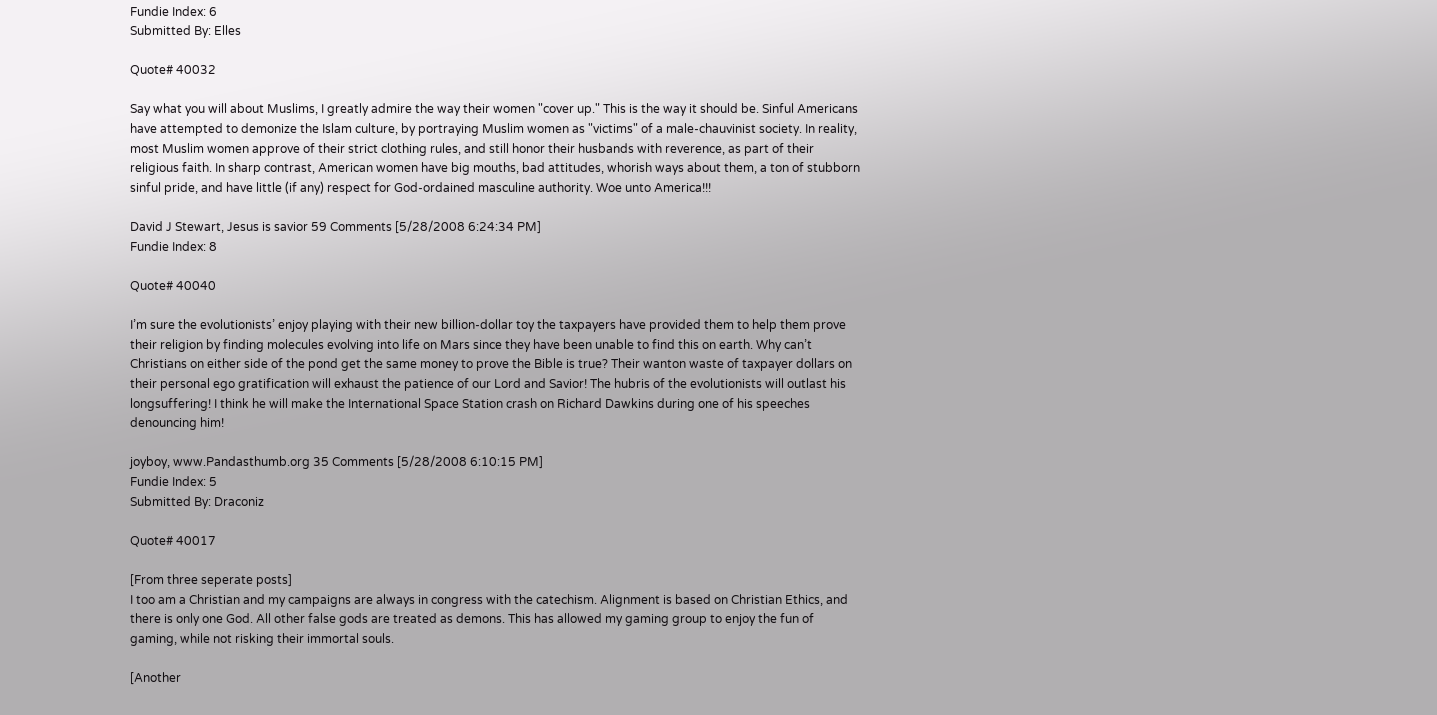Fundie Index: 6
Submitted By: Elles

Quote# 40032

Say what you will about Muslims, I greatly admire the way their women "cover up." This is the way it should be. Sinful Americans have attempted to demonize the Islam culture, by portraying Muslim women as "victims" of a male-chauvinist society. In reality, most Muslim women approve of their strict clothing rules, and still honor their husbands with reverence, as part of their religious faith. In sharp contrast, American women have big mouths, bad attitudes, whorish ways about them, a ton of stubborn sinful pride, and have little (if any) respect for God-ordained masculine authority. Woe unto America!!!

David J Stewart, Jesus is savior 59 Comments [5/28/2008 6:24:34 PM]
Fundie Index: 8

Quote# 40040

I’m sure the evolutionists’ enjoy playing with their new billion-dollar toy the taxpayers have provided them to help them prove their religion by finding molecules evolving into life on Mars since they have been unable to find this on earth. Why can’t Christians on either side of the pond get the same money to prove the Bible is true? Their wanton waste of taxpayer dollars on their personal ego gratification will exhaust the patience of our Lord and Savior! The hubris of the evolutionists will outlast his longsuffering! I think he will make the International Space Station crash on Richard Dawkins during one of his speeches denouncing him!

joyboy, www.Pandasthumb.org 35 Comments [5/28/2008 6:10:15 PM]
Fundie Index: 5
Submitted By: Draconiz

Quote# 40017

[From three seperate posts]
I too am a Christian and my campaigns are always in congress with the catechism. Alignment is based on Christian Ethics, and there is only one God. All other false gods are treated as demons. This has allowed my gaming group to enjoy the fun of gaming, while not risking their immortal souls.

[Another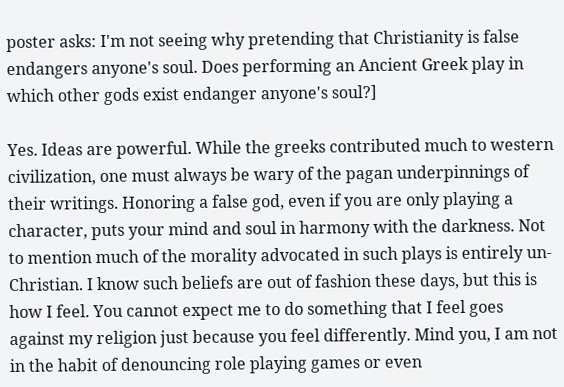poster asks: I'm not seeing why pretending that Christianity is false endangers anyone's soul. Does performing an Ancient Greek play in which other gods exist endanger anyone's soul?]

Yes. Ideas are powerful. While the greeks contributed much to western civilization, one must always be wary of the pagan underpinnings of their writings. Honoring a false god, even if you are only playing a character, puts your mind and soul in harmony with the darkness. Not to mention much of the morality advocated in such plays is entirely un-Christian. I know such beliefs are out of fashion these days, but this is how I feel. You cannot expect me to do something that I feel goes against my religion just because you feel differently. Mind you, I am not in the habit of denouncing role playing games or even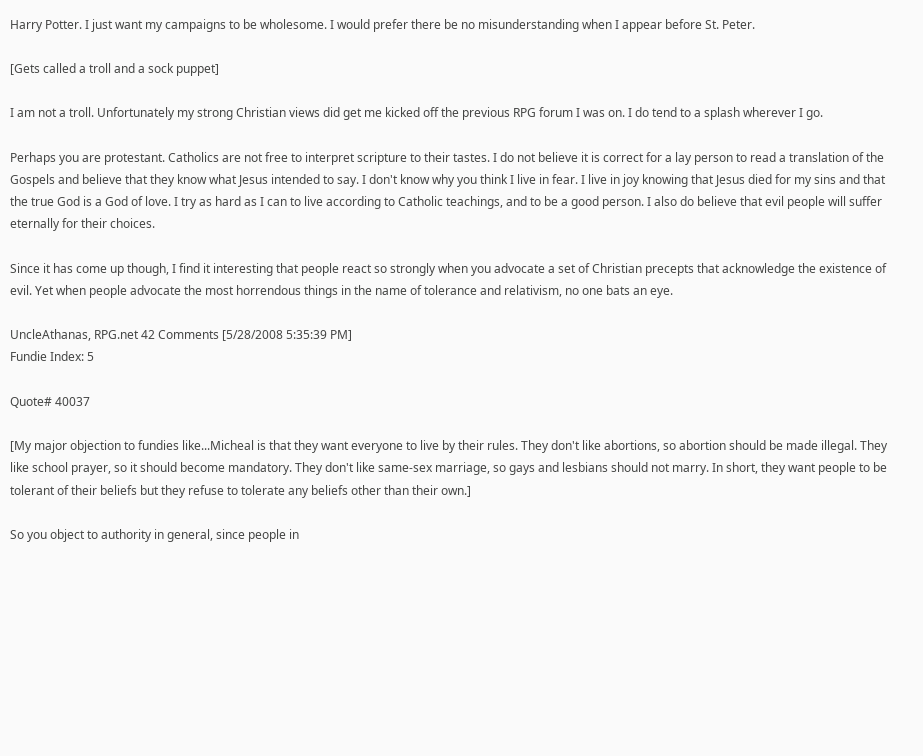Harry Potter. I just want my campaigns to be wholesome. I would prefer there be no misunderstanding when I appear before St. Peter.

[Gets called a troll and a sock puppet]

I am not a troll. Unfortunately my strong Christian views did get me kicked off the previous RPG forum I was on. I do tend to a splash wherever I go.

Perhaps you are protestant. Catholics are not free to interpret scripture to their tastes. I do not believe it is correct for a lay person to read a translation of the Gospels and believe that they know what Jesus intended to say. I don't know why you think I live in fear. I live in joy knowing that Jesus died for my sins and that the true God is a God of love. I try as hard as I can to live according to Catholic teachings, and to be a good person. I also do believe that evil people will suffer eternally for their choices.

Since it has come up though, I find it interesting that people react so strongly when you advocate a set of Christian precepts that acknowledge the existence of evil. Yet when people advocate the most horrendous things in the name of tolerance and relativism, no one bats an eye.

UncleAthanas, RPG.net 42 Comments [5/28/2008 5:35:39 PM]
Fundie Index: 5

Quote# 40037

[My major objection to fundies like...Micheal is that they want everyone to live by their rules. They don't like abortions, so abortion should be made illegal. They like school prayer, so it should become mandatory. They don't like same-sex marriage, so gays and lesbians should not marry. In short, they want people to be tolerant of their beliefs but they refuse to tolerate any beliefs other than their own.]

So you object to authority in general, since people in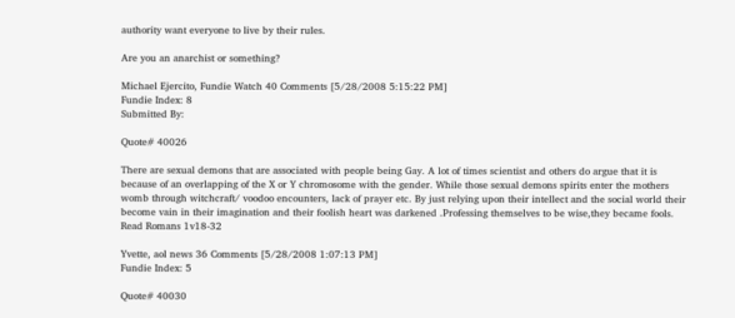authority want everyone to live by their rules.

Are you an anarchist or something?

Michael Ejercito, Fundie Watch 40 Comments [5/28/2008 5:15:22 PM]
Fundie Index: 8
Submitted By:

Quote# 40026

There are sexual demons that are associated with people being Gay. A lot of times scientist and others do argue that it is because of an overlapping of the X or Y chromosome with the gender. While those sexual demons spirits enter the mothers womb through witchcraft/ voodoo encounters, lack of prayer etc. By just relying upon their intellect and the social world their become vain in their imagination and their foolish heart was darkened .Professing themselves to be wise,they became fools. Read Romans 1v18-32

Yvette, aol news 36 Comments [5/28/2008 1:07:13 PM]
Fundie Index: 5

Quote# 40030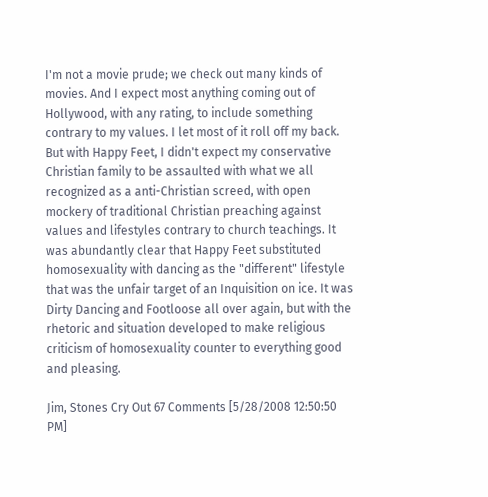I'm not a movie prude; we check out many kinds of movies. And I expect most anything coming out of Hollywood, with any rating, to include something contrary to my values. I let most of it roll off my back. But with Happy Feet, I didn't expect my conservative Christian family to be assaulted with what we all recognized as a anti-Christian screed, with open mockery of traditional Christian preaching against values and lifestyles contrary to church teachings. It was abundantly clear that Happy Feet substituted homosexuality with dancing as the "different" lifestyle that was the unfair target of an Inquisition on ice. It was Dirty Dancing and Footloose all over again, but with the rhetoric and situation developed to make religious criticism of homosexuality counter to everything good and pleasing.

Jim, Stones Cry Out 67 Comments [5/28/2008 12:50:50 PM]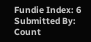Fundie Index: 6
Submitted By: Count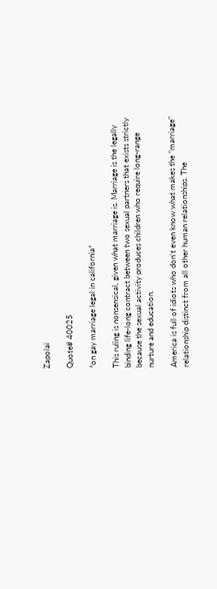Zapolai

Quote# 40025

*on gay marriage legal in california*

This ruling is nonsensical, given what marriage is. Marriage is the legally binding life-long contract between two sexual partners that exists strictly because the sexual activity produces children who require long-range nurture and education.

America is full of idiots who don't even know what makes the "marriage" relationship distinct from all other human relationships. The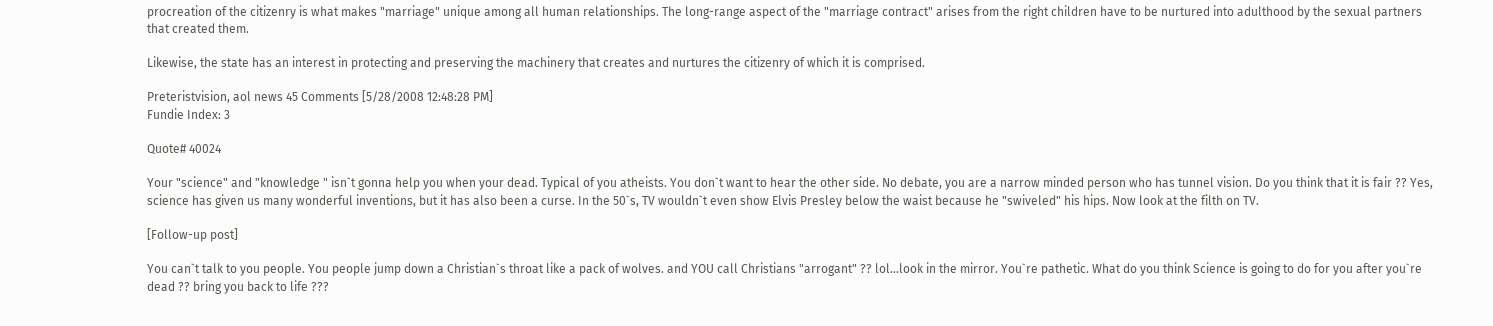procreation of the citizenry is what makes "marriage" unique among all human relationships. The long-range aspect of the "marriage contract" arises from the right children have to be nurtured into adulthood by the sexual partners that created them.

Likewise, the state has an interest in protecting and preserving the machinery that creates and nurtures the citizenry of which it is comprised.

Preteristvision, aol news 45 Comments [5/28/2008 12:48:28 PM]
Fundie Index: 3

Quote# 40024

Your "science" and "knowledge " isn`t gonna help you when your dead. Typical of you atheists. You don`t want to hear the other side. No debate, you are a narrow minded person who has tunnel vision. Do you think that it is fair ?? Yes, science has given us many wonderful inventions, but it has also been a curse. In the 50`s, TV wouldn`t even show Elvis Presley below the waist because he "swiveled" his hips. Now look at the filth on TV.

[Follow-up post]

You can`t talk to you people. You people jump down a Christian`s throat like a pack of wolves. and YOU call Christians "arrogant" ?? lol...look in the mirror. You`re pathetic. What do you think Science is going to do for you after you`re dead ?? bring you back to life ???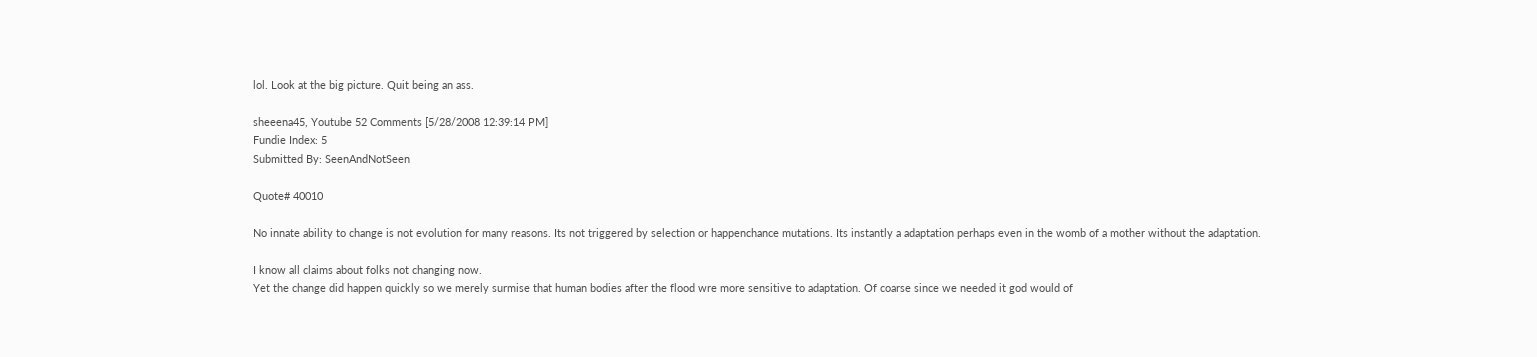lol. Look at the big picture. Quit being an ass.

sheeena45, Youtube 52 Comments [5/28/2008 12:39:14 PM]
Fundie Index: 5
Submitted By: SeenAndNotSeen

Quote# 40010

No innate ability to change is not evolution for many reasons. Its not triggered by selection or happenchance mutations. Its instantly a adaptation perhaps even in the womb of a mother without the adaptation.

I know all claims about folks not changing now.
Yet the change did happen quickly so we merely surmise that human bodies after the flood wre more sensitive to adaptation. Of coarse since we needed it god would of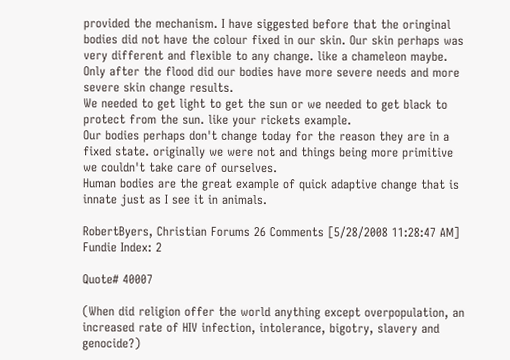provided the mechanism. I have siggested before that the oringinal bodies did not have the colour fixed in our skin. Our skin perhaps was very different and flexible to any change. like a chameleon maybe.
Only after the flood did our bodies have more severe needs and more severe skin change results.
We needed to get light to get the sun or we needed to get black to protect from the sun. like your rickets example.
Our bodies perhaps don't change today for the reason they are in a fixed state. originally we were not and things being more primitive we couldn't take care of ourselves.
Human bodies are the great example of quick adaptive change that is innate just as I see it in animals.

RobertByers, Christian Forums 26 Comments [5/28/2008 11:28:47 AM]
Fundie Index: 2

Quote# 40007

(When did religion offer the world anything except overpopulation, an increased rate of HIV infection, intolerance, bigotry, slavery and genocide?)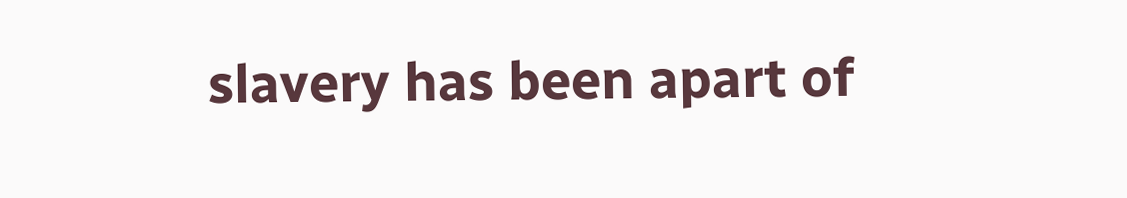slavery has been apart of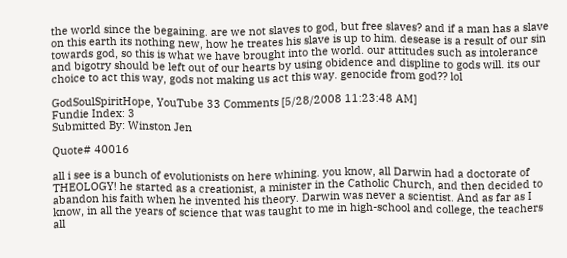the world since the begaining. are we not slaves to god, but free slaves? and if a man has a slave on this earth its nothing new, how he treates his slave is up to him. desease is a result of our sin towards god, so this is what we have brought into the world. our attitudes such as intolerance and bigotry should be left out of our hearts by using obidence and displine to gods will. its our choice to act this way, gods not making us act this way. genocide from god?? lol

GodSoulSpiritHope, YouTube 33 Comments [5/28/2008 11:23:48 AM]
Fundie Index: 3
Submitted By: Winston Jen

Quote# 40016

all i see is a bunch of evolutionists on here whining. you know, all Darwin had a doctorate of THEOLOGY! he started as a creationist, a minister in the Catholic Church, and then decided to abandon his faith when he invented his theory. Darwin was never a scientist. And as far as I know, in all the years of science that was taught to me in high-school and college, the teachers all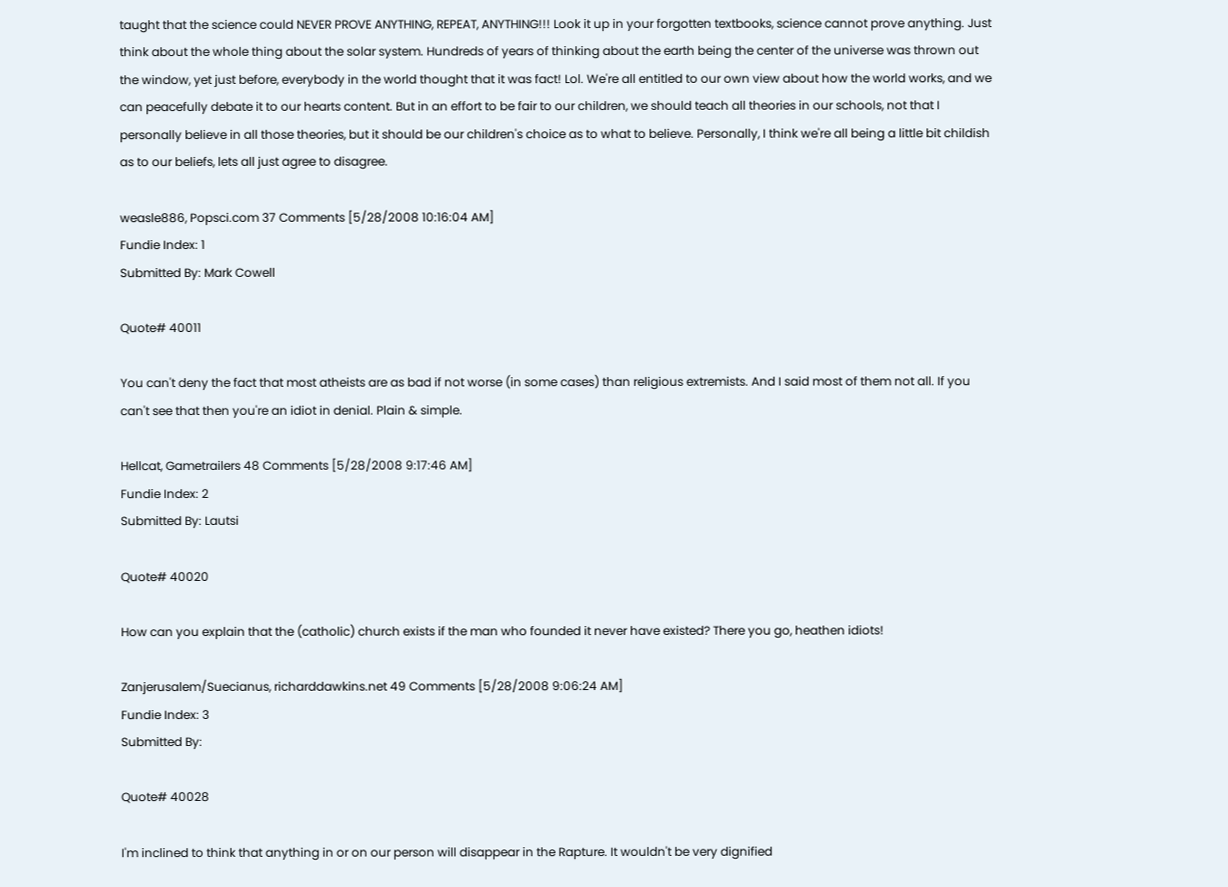taught that the science could NEVER PROVE ANYTHING, REPEAT, ANYTHING!!! Look it up in your forgotten textbooks, science cannot prove anything. Just think about the whole thing about the solar system. Hundreds of years of thinking about the earth being the center of the universe was thrown out the window, yet just before, everybody in the world thought that it was fact! Lol. We're all entitled to our own view about how the world works, and we can peacefully debate it to our hearts content. But in an effort to be fair to our children, we should teach all theories in our schools, not that I personally believe in all those theories, but it should be our children's choice as to what to believe. Personally, I think we're all being a little bit childish as to our beliefs, lets all just agree to disagree.

weasle886, Popsci.com 37 Comments [5/28/2008 10:16:04 AM]
Fundie Index: 1
Submitted By: Mark Cowell

Quote# 40011

You can't deny the fact that most atheists are as bad if not worse (in some cases) than religious extremists. And I said most of them not all. If you can't see that then you're an idiot in denial. Plain & simple.

Hellcat, Gametrailers 48 Comments [5/28/2008 9:17:46 AM]
Fundie Index: 2
Submitted By: Lautsi

Quote# 40020

How can you explain that the (catholic) church exists if the man who founded it never have existed? There you go, heathen idiots!

Zanjerusalem/Suecianus, richarddawkins.net 49 Comments [5/28/2008 9:06:24 AM]
Fundie Index: 3
Submitted By:

Quote# 40028

I'm inclined to think that anything in or on our person will disappear in the Rapture. It wouldn't be very dignified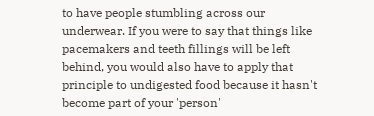to have people stumbling across our underwear. If you were to say that things like pacemakers and teeth fillings will be left behind, you would also have to apply that principle to undigested food because it hasn't become part of your 'person'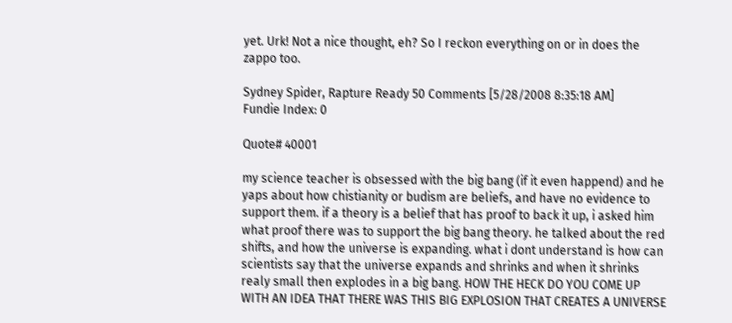yet. Urk! Not a nice thought, eh? So I reckon everything on or in does the zappo too.

Sydney Spider, Rapture Ready 50 Comments [5/28/2008 8:35:18 AM]
Fundie Index: 0

Quote# 40001

my science teacher is obsessed with the big bang (if it even happend) and he yaps about how chistianity or budism are beliefs, and have no evidence to support them. if a theory is a belief that has proof to back it up, i asked him what proof there was to support the big bang theory. he talked about the red shifts, and how the universe is expanding. what i dont understand is how can scientists say that the universe expands and shrinks and when it shrinks realy small then explodes in a big bang. HOW THE HECK DO YOU COME UP WITH AN IDEA THAT THERE WAS THIS BIG EXPLOSION THAT CREATES A UNIVERSE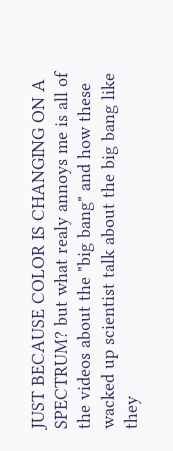JUST BECAUSE COLOR IS CHANGING ON A SPECTRUM? but what realy annoys me is all of the videos about the "big bang" and how these wacked up scientist talk about the big bang like they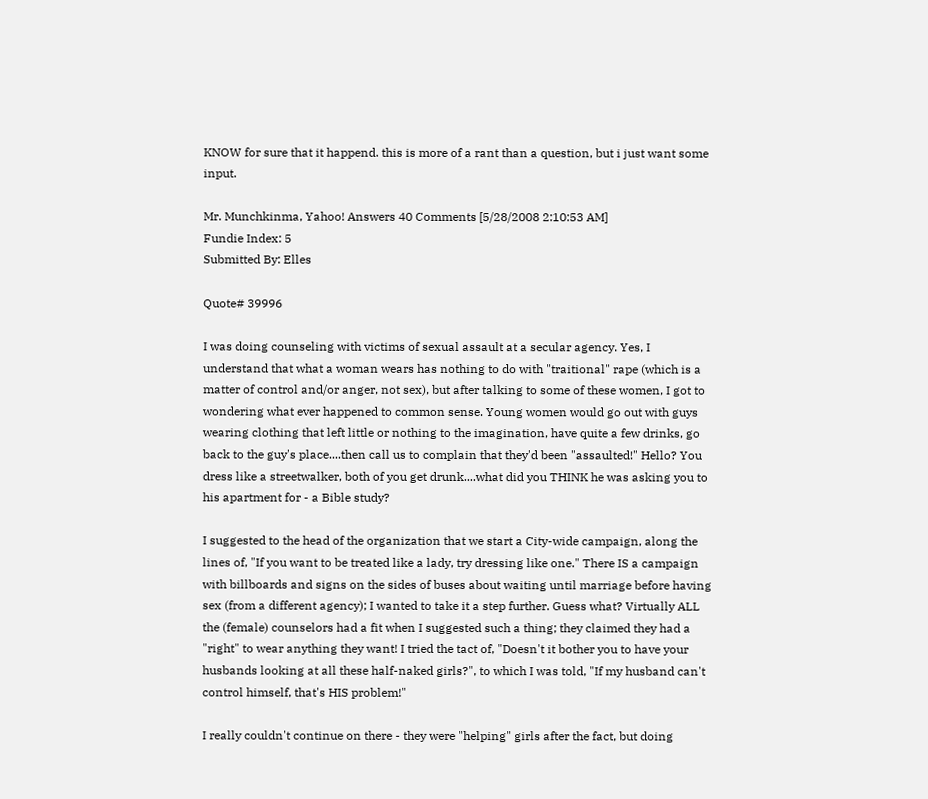KNOW for sure that it happend. this is more of a rant than a question, but i just want some input.

Mr. Munchkinma, Yahoo! Answers 40 Comments [5/28/2008 2:10:53 AM]
Fundie Index: 5
Submitted By: Elles

Quote# 39996

I was doing counseling with victims of sexual assault at a secular agency. Yes, I understand that what a woman wears has nothing to do with "traitional" rape (which is a matter of control and/or anger, not sex), but after talking to some of these women, I got to wondering what ever happened to common sense. Young women would go out with guys wearing clothing that left little or nothing to the imagination, have quite a few drinks, go back to the guy's place....then call us to complain that they'd been "assaulted!" Hello? You dress like a streetwalker, both of you get drunk....what did you THINK he was asking you to his apartment for - a Bible study?

I suggested to the head of the organization that we start a City-wide campaign, along the lines of, "If you want to be treated like a lady, try dressing like one." There IS a campaign with billboards and signs on the sides of buses about waiting until marriage before having sex (from a different agency); I wanted to take it a step further. Guess what? Virtually ALL the (female) counselors had a fit when I suggested such a thing; they claimed they had a "right" to wear anything they want! I tried the tact of, "Doesn't it bother you to have your husbands looking at all these half-naked girls?", to which I was told, "If my husband can't control himself, that's HIS problem!"

I really couldn't continue on there - they were "helping" girls after the fact, but doing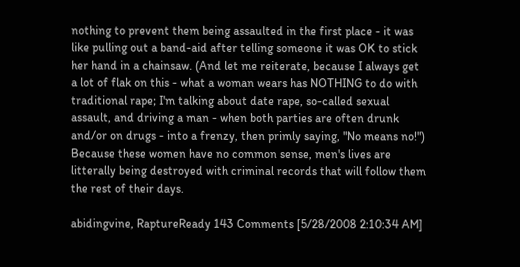nothing to prevent them being assaulted in the first place - it was like pulling out a band-aid after telling someone it was OK to stick her hand in a chainsaw. (And let me reiterate, because I always get a lot of flak on this - what a woman wears has NOTHING to do with traditional rape; I'm talking about date rape, so-called sexual assault, and driving a man - when both parties are often drunk and/or on drugs - into a frenzy, then primly saying, "No means no!") Because these women have no common sense, men's lives are litterally being destroyed with criminal records that will follow them the rest of their days.

abidingvine, RaptureReady 143 Comments [5/28/2008 2:10:34 AM]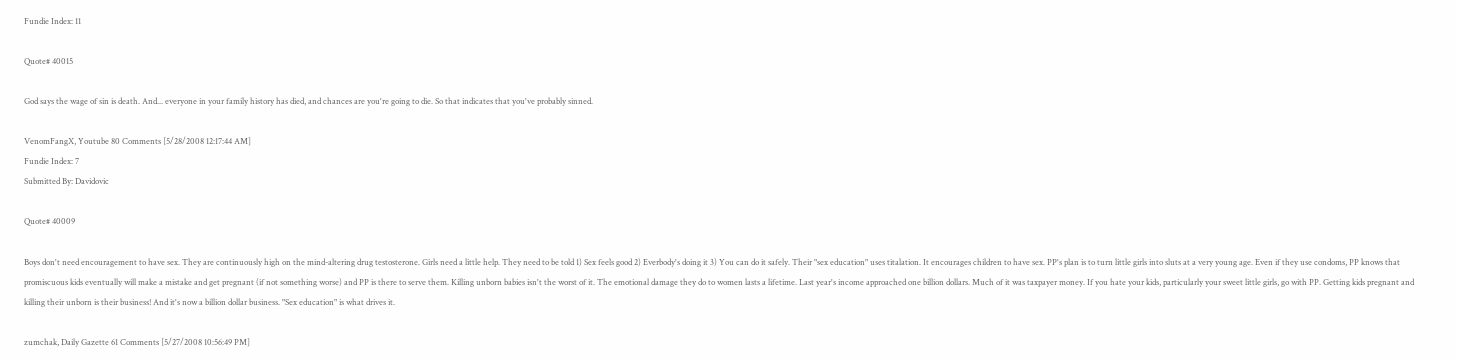Fundie Index: 11

Quote# 40015

God says the wage of sin is death. And... everyone in your family history has died, and chances are you're going to die. So that indicates that you've probably sinned.

VenomFangX, Youtube 80 Comments [5/28/2008 12:17:44 AM]
Fundie Index: 7
Submitted By: Davidovic

Quote# 40009

Boys don't need encouragement to have sex. They are continuously high on the mind-altering drug testosterone. Girls need a little help. They need to be told 1) Sex feels good 2) Everbody's doing it 3) You can do it safely. Their "sex education" uses titalation. It encourages children to have sex. PP's plan is to turn little girls into sluts at a very young age. Even if they use condoms, PP knows that promiscuous kids eventually will make a mistake and get pregnant (if not something worse) and PP is there to serve them. Killing unborn babies isn't the worst of it. The emotional damage they do to women lasts a lifetime. Last year's income approached one billion dollars. Much of it was taxpayer money. If you hate your kids, particularly your sweet little girls, go with PP. Getting kids pregnant and killing their unborn is their business! And it's now a billion dollar business. "Sex education" is what drives it.

zumchak, Daily Gazette 61 Comments [5/27/2008 10:56:49 PM]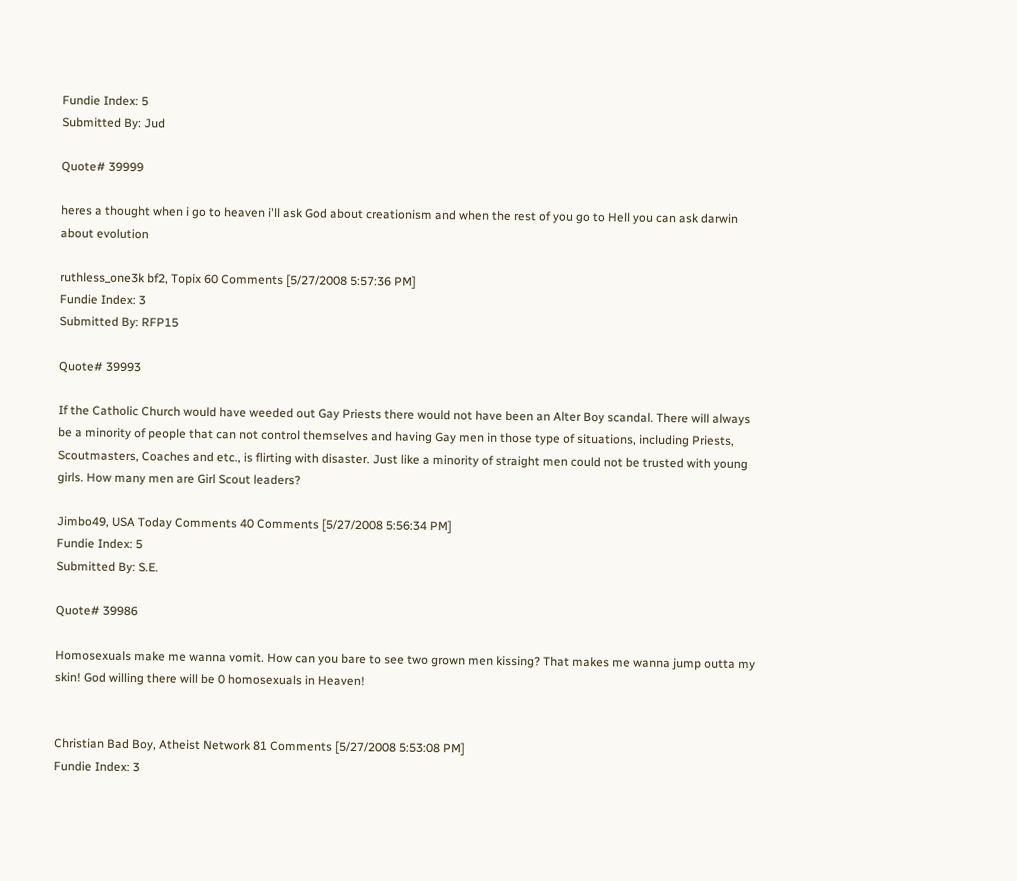Fundie Index: 5
Submitted By: Jud

Quote# 39999

heres a thought when i go to heaven i'll ask God about creationism and when the rest of you go to Hell you can ask darwin about evolution

ruthless_one3k bf2, Topix 60 Comments [5/27/2008 5:57:36 PM]
Fundie Index: 3
Submitted By: RFP15

Quote# 39993

If the Catholic Church would have weeded out Gay Priests there would not have been an Alter Boy scandal. There will always be a minority of people that can not control themselves and having Gay men in those type of situations, including Priests, Scoutmasters, Coaches and etc., is flirting with disaster. Just like a minority of straight men could not be trusted with young girls. How many men are Girl Scout leaders?

Jimbo49, USA Today Comments 40 Comments [5/27/2008 5:56:34 PM]
Fundie Index: 5
Submitted By: S.E.

Quote# 39986

Homosexuals make me wanna vomit. How can you bare to see two grown men kissing? That makes me wanna jump outta my skin! God willing there will be 0 homosexuals in Heaven!


Christian Bad Boy, Atheist Network 81 Comments [5/27/2008 5:53:08 PM]
Fundie Index: 3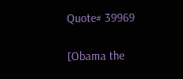Quote# 39969

[Obama the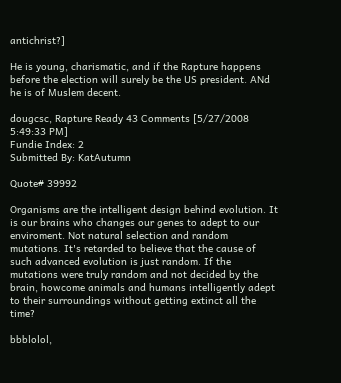antichrist?]

He is young, charismatic, and if the Rapture happens before the election will surely be the US president. ANd he is of Muslem decent.

dougcsc, Rapture Ready 43 Comments [5/27/2008 5:49:33 PM]
Fundie Index: 2
Submitted By: KatAutumn

Quote# 39992

Organisms are the intelligent design behind evolution. It is our brains who changes our genes to adept to our enviroment. Not natural selection and random mutations. It's retarded to believe that the cause of such advanced evolution is just random. If the mutations were truly random and not decided by the brain, howcome animals and humans intelligently adept to their surroundings without getting extinct all the time?

bbblolol,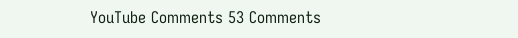YouTube Comments 53 Comments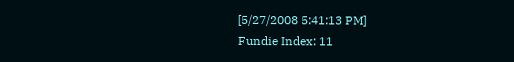[5/27/2008 5:41:13 PM]
Fundie Index: 11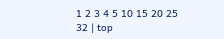1 2 3 4 5 10 15 20 25 32 | top